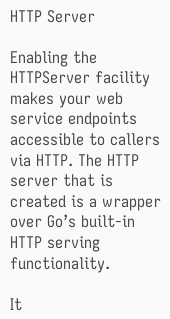HTTP Server

Enabling the HTTPServer facility makes your web service endpoints accessible to callers via HTTP. The HTTP server that is created is a wrapper over Go’s built-in HTTP serving functionality.

It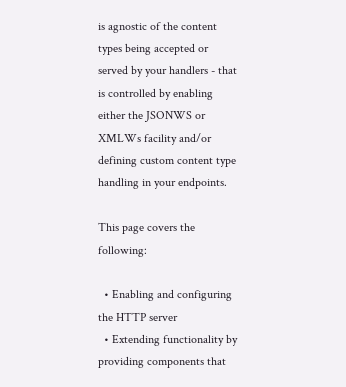is agnostic of the content types being accepted or served by your handlers - that is controlled by enabling either the JSONWS or XMLWs facility and/or defining custom content type handling in your endpoints.

This page covers the following:

  • Enabling and configuring the HTTP server
  • Extending functionality by providing components that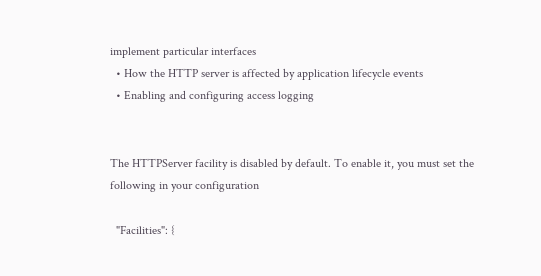implement particular interfaces
  • How the HTTP server is affected by application lifecycle events
  • Enabling and configuring access logging


The HTTPServer facility is disabled by default. To enable it, you must set the following in your configuration

  "Facilities": {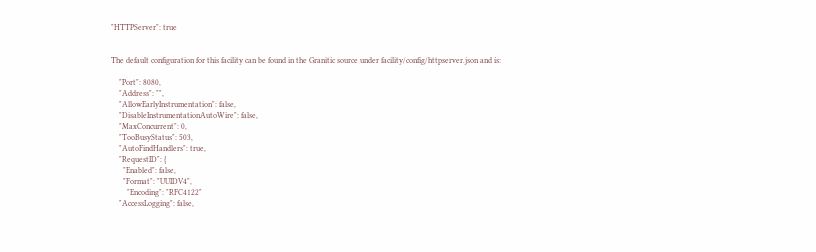"HTTPServer": true


The default configuration for this facility can be found in the Granitic source under facility/config/httpserver.json and is:

    "Port": 8080,
    "Address": "",
    "AllowEarlyInstrumentation": false,
    "DisableInstrumentationAutoWire": false,
    "MaxConcurrent": 0,
    "TooBusyStatus": 503,
    "AutoFindHandlers": true,
    "RequestID": {
      "Enabled": false,
      "Format": "UUIDV4",
        "Encoding": "RFC4122"
    "AccessLogging": false,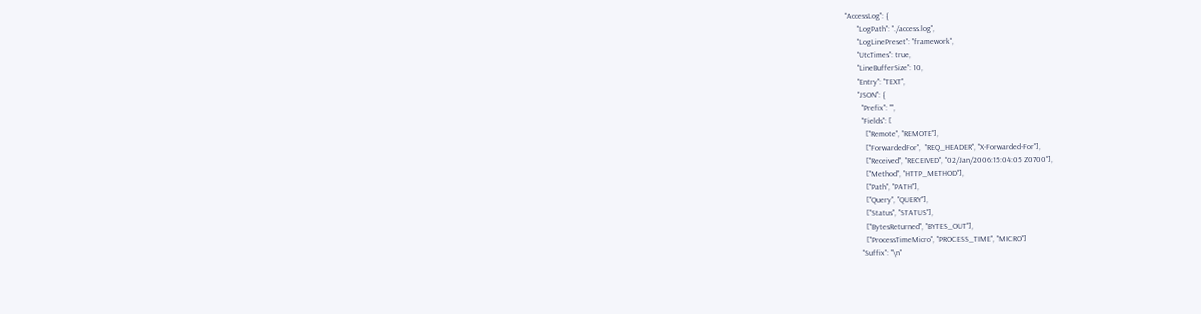"AccessLog": {
      "LogPath": "./access.log",
      "LogLinePreset": "framework",
      "UtcTimes": true,
      "LineBufferSize": 10,
      "Entry": "TEXT",
      "JSON": {
        "Prefix": "",
        "Fields": [
          ["Remote", "REMOTE"],
          ["ForwardedFor",  "REQ_HEADER", "X-Forwarded-For"],
          ["Received", "RECEIVED", "02/Jan/2006:15:04:05 Z0700"],
          ["Method", "HTTP_METHOD"],
          ["Path", "PATH"],
          ["Query", "QUERY"],
          ["Status", "STATUS"],
          ["BytesReturned", "BYTES_OUT"],
          ["ProcessTimeMicro", "PROCESS_TIME", "MICRO"]
        "Suffix": "\n"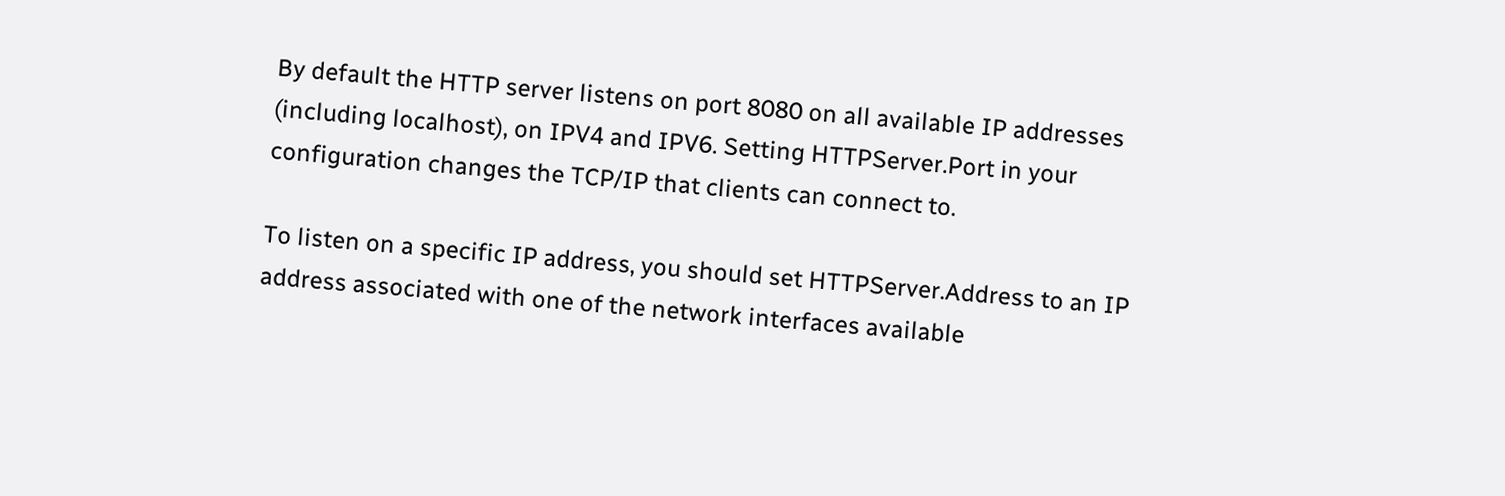By default the HTTP server listens on port 8080 on all available IP addresses (including localhost), on IPV4 and IPV6. Setting HTTPServer.Port in your configuration changes the TCP/IP that clients can connect to.

To listen on a specific IP address, you should set HTTPServer.Address to an IP address associated with one of the network interfaces available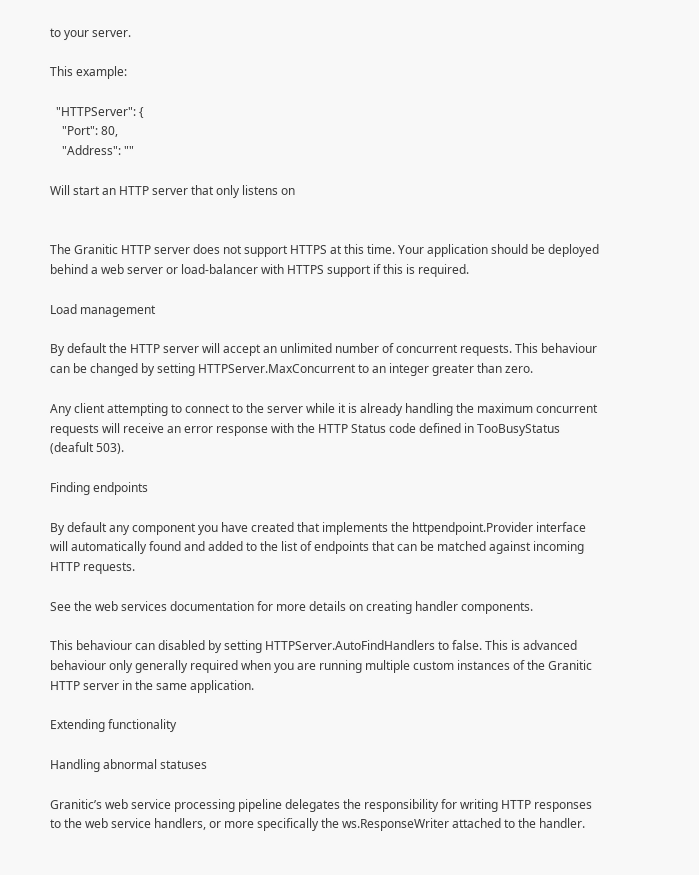to your server.

This example:

  "HTTPServer": {
    "Port": 80,
    "Address": ""

Will start an HTTP server that only listens on


The Granitic HTTP server does not support HTTPS at this time. Your application should be deployed behind a web server or load-balancer with HTTPS support if this is required.

Load management

By default the HTTP server will accept an unlimited number of concurrent requests. This behaviour can be changed by setting HTTPServer.MaxConcurrent to an integer greater than zero.

Any client attempting to connect to the server while it is already handling the maximum concurrent requests will receive an error response with the HTTP Status code defined in TooBusyStatus (deafult 503).

Finding endpoints

By default any component you have created that implements the httpendpoint.Provider interface will automatically found and added to the list of endpoints that can be matched against incoming HTTP requests.

See the web services documentation for more details on creating handler components.

This behaviour can disabled by setting HTTPServer.AutoFindHandlers to false. This is advanced behaviour only generally required when you are running multiple custom instances of the Granitic HTTP server in the same application.

Extending functionality

Handling abnormal statuses

Granitic’s web service processing pipeline delegates the responsibility for writing HTTP responses to the web service handlers, or more specifically the ws.ResponseWriter attached to the handler.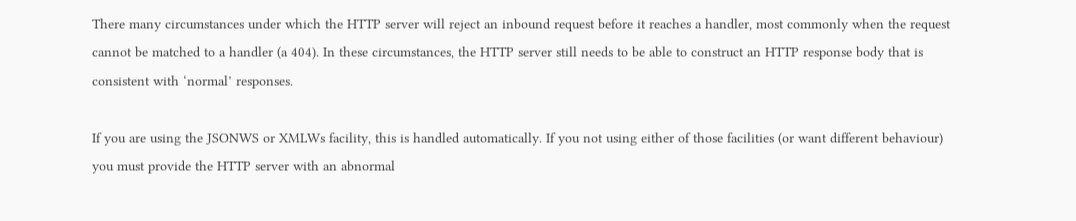There many circumstances under which the HTTP server will reject an inbound request before it reaches a handler, most commonly when the request cannot be matched to a handler (a 404). In these circumstances, the HTTP server still needs to be able to construct an HTTP response body that is consistent with ‘normal’ responses.

If you are using the JSONWS or XMLWs facility, this is handled automatically. If you not using either of those facilities (or want different behaviour) you must provide the HTTP server with an abnormal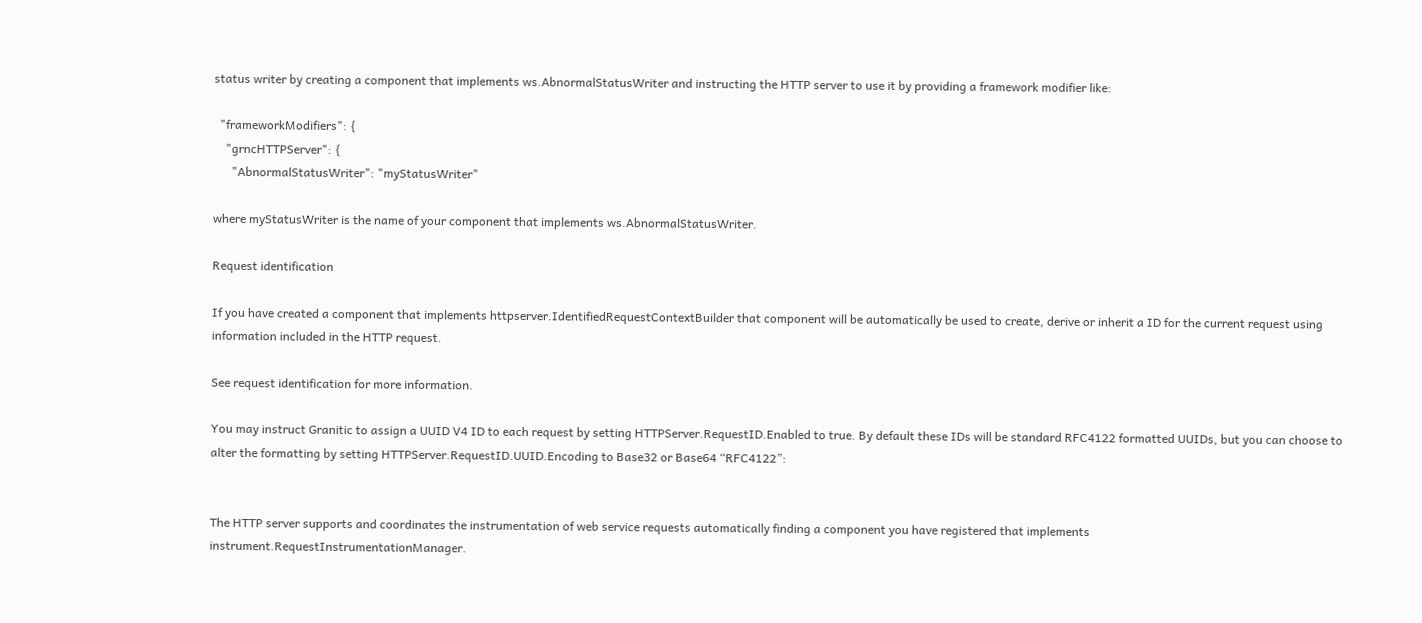status writer by creating a component that implements ws.AbnormalStatusWriter and instructing the HTTP server to use it by providing a framework modifier like:

  "frameworkModifiers": {
    "grncHTTPServer": {
      "AbnormalStatusWriter": "myStatusWriter"

where myStatusWriter is the name of your component that implements ws.AbnormalStatusWriter.

Request identification

If you have created a component that implements httpserver.IdentifiedRequestContextBuilder that component will be automatically be used to create, derive or inherit a ID for the current request using information included in the HTTP request.

See request identification for more information.

You may instruct Granitic to assign a UUID V4 ID to each request by setting HTTPServer.RequestID.Enabled to true. By default these IDs will be standard RFC4122 formatted UUIDs, but you can choose to alter the formatting by setting HTTPServer.RequestID.UUID.Encoding to Base32 or Base64 “RFC4122”:


The HTTP server supports and coordinates the instrumentation of web service requests automatically finding a component you have registered that implements instrument.RequestInstrumentationManager.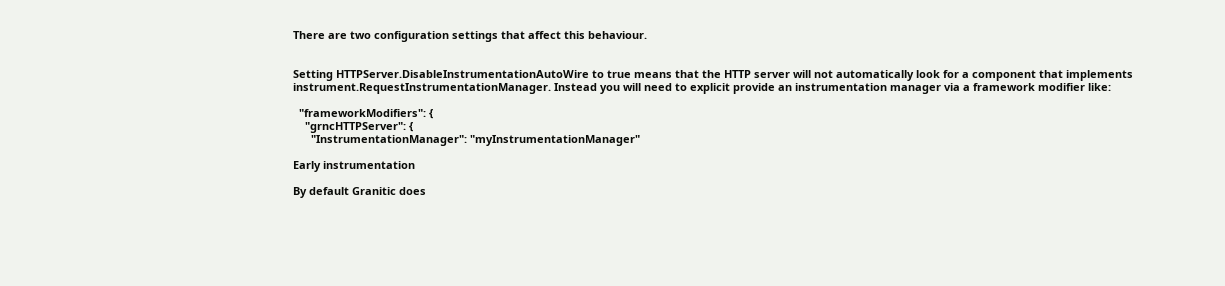There are two configuration settings that affect this behaviour.


Setting HTTPServer.DisableInstrumentationAutoWire to true means that the HTTP server will not automatically look for a component that implements instrument.RequestInstrumentationManager. Instead you will need to explicit provide an instrumentation manager via a framework modifier like:

  "frameworkModifiers": {
    "grncHTTPServer": {
      "InstrumentationManager": "myInstrumentationManager"

Early instrumentation

By default Granitic does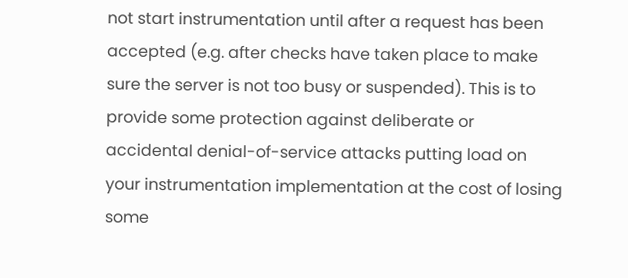not start instrumentation until after a request has been accepted (e.g. after checks have taken place to make sure the server is not too busy or suspended). This is to provide some protection against deliberate or accidental denial-of-service attacks putting load on your instrumentation implementation at the cost of losing some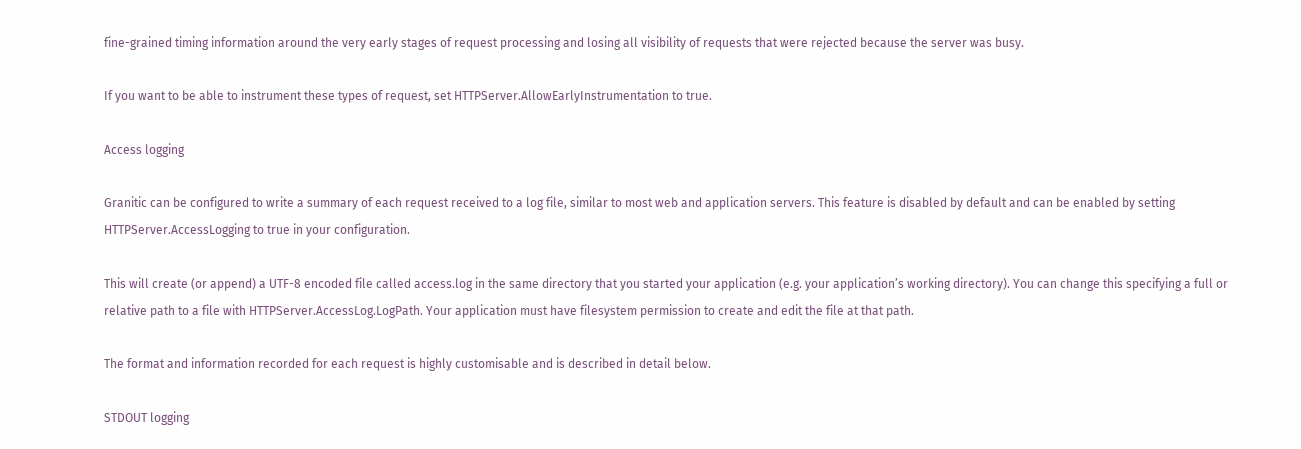fine-grained timing information around the very early stages of request processing and losing all visibility of requests that were rejected because the server was busy.

If you want to be able to instrument these types of request, set HTTPServer.AllowEarlyInstrumentation to true.

Access logging

Granitic can be configured to write a summary of each request received to a log file, similar to most web and application servers. This feature is disabled by default and can be enabled by setting HTTPServer.AccessLogging to true in your configuration.

This will create (or append) a UTF-8 encoded file called access.log in the same directory that you started your application (e.g. your application’s working directory). You can change this specifying a full or relative path to a file with HTTPServer.AccessLog.LogPath. Your application must have filesystem permission to create and edit the file at that path.

The format and information recorded for each request is highly customisable and is described in detail below.

STDOUT logging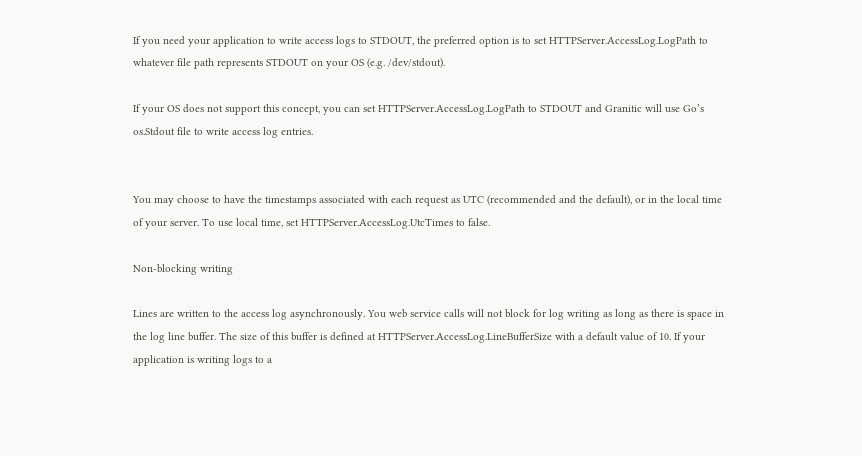If you need your application to write access logs to STDOUT, the preferred option is to set HTTPServer.AccessLog.LogPath to whatever file path represents STDOUT on your OS (e.g. /dev/stdout).

If your OS does not support this concept, you can set HTTPServer.AccessLog.LogPath to STDOUT and Granitic will use Go’s os.Stdout file to write access log entries.


You may choose to have the timestamps associated with each request as UTC (recommended and the default), or in the local time of your server. To use local time, set HTTPServer.AccessLog.UtcTimes to false.

Non-blocking writing

Lines are written to the access log asynchronously. You web service calls will not block for log writing as long as there is space in the log line buffer. The size of this buffer is defined at HTTPServer.AccessLog.LineBufferSize with a default value of 10. If your application is writing logs to a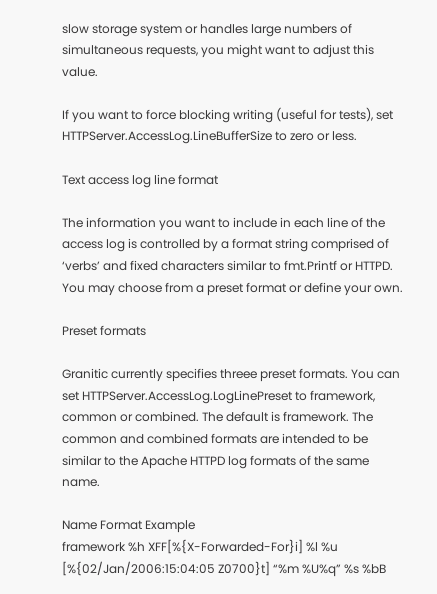slow storage system or handles large numbers of simultaneous requests, you might want to adjust this value.

If you want to force blocking writing (useful for tests), set HTTPServer.AccessLog.LineBufferSize to zero or less.

Text access log line format

The information you want to include in each line of the access log is controlled by a format string comprised of ‘verbs’ and fixed characters similar to fmt.Printf or HTTPD. You may choose from a preset format or define your own.

Preset formats

Granitic currently specifies threee preset formats. You can set HTTPServer.AccessLog.LogLinePreset to framework, common or combined. The default is framework. The common and combined formats are intended to be similar to the Apache HTTPD log formats of the same name.

Name Format Example
framework %h XFF[%{X-Forwarded-For}i] %l %u [%{02/Jan/2006:15:04:05 Z0700}t] “%m %U%q” %s %bB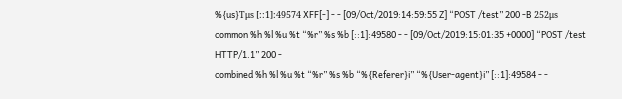%{us}Tμs [::1]:49574 XFF[-] - - [09/Oct/2019:14:59:55 Z] “POST /test” 200 -B 252μs
common %h %l %u %t “%r” %s %b [::1]:49580 - - [09/Oct/2019:15:01:35 +0000] “POST /test HTTP/1.1” 200 -
combined %h %l %u %t “%r” %s %b “%{Referer}i” “%{User-agent}i” [::1]:49584 - -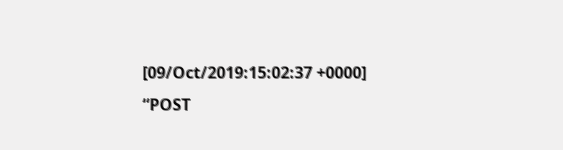[09/Oct/2019:15:02:37 +0000] “POST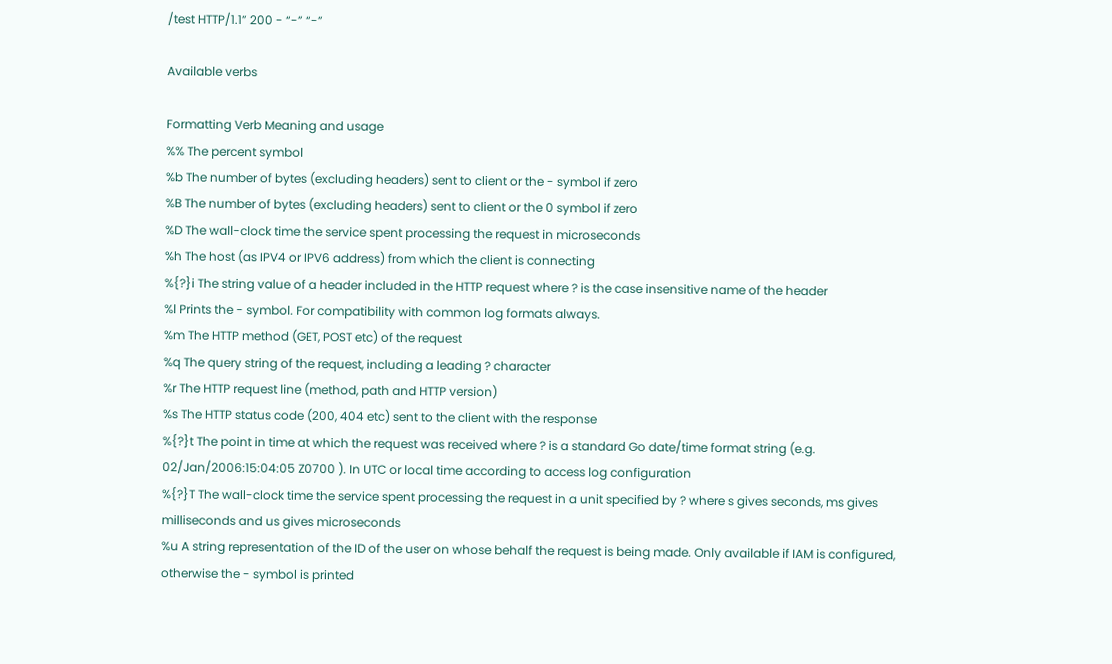/test HTTP/1.1” 200 - “-” “-”

Available verbs

Formatting Verb Meaning and usage
%% The percent symbol
%b The number of bytes (excluding headers) sent to client or the - symbol if zero
%B The number of bytes (excluding headers) sent to client or the 0 symbol if zero
%D The wall-clock time the service spent processing the request in microseconds
%h The host (as IPV4 or IPV6 address) from which the client is connecting
%{?}i The string value of a header included in the HTTP request where ? is the case insensitive name of the header
%l Prints the - symbol. For compatibility with common log formats always.
%m The HTTP method (GET, POST etc) of the request
%q The query string of the request, including a leading ? character
%r The HTTP request line (method, path and HTTP version)
%s The HTTP status code (200, 404 etc) sent to the client with the response
%{?}t The point in time at which the request was received where ? is a standard Go date/time format string (e.g. 02/Jan/2006:15:04:05 Z0700 ). In UTC or local time according to access log configuration
%{?}T The wall-clock time the service spent processing the request in a unit specified by ? where s gives seconds, ms gives milliseconds and us gives microseconds
%u A string representation of the ID of the user on whose behalf the request is being made. Only available if IAM is configured, otherwise the - symbol is printed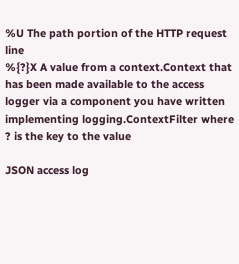%U The path portion of the HTTP request line
%{?}X A value from a context.Context that has been made available to the access logger via a component you have written implementing logging.ContextFilter where ? is the key to the value

JSON access log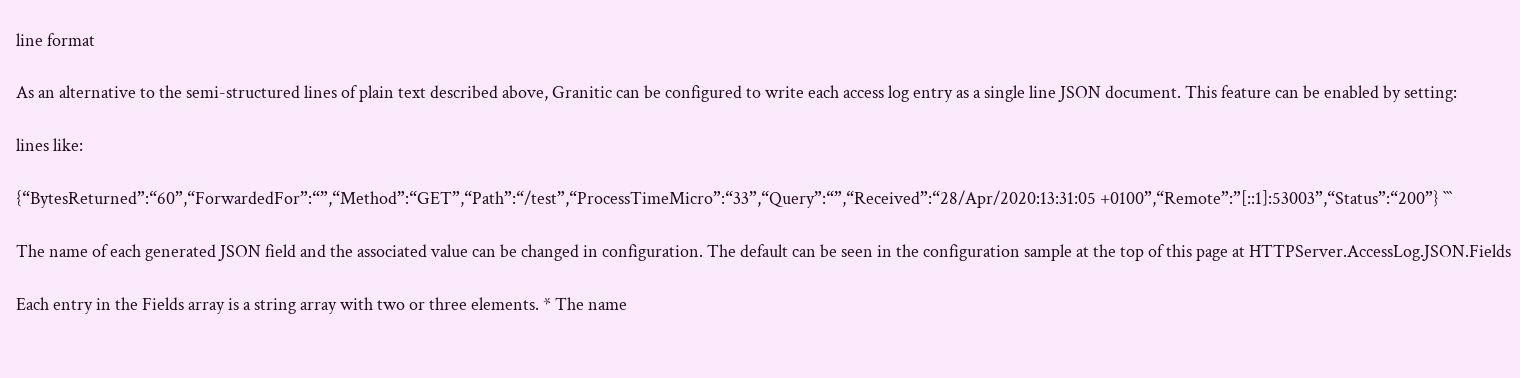line format

As an alternative to the semi-structured lines of plain text described above, Granitic can be configured to write each access log entry as a single line JSON document. This feature can be enabled by setting:

lines like:

{“BytesReturned”:“60”,“ForwardedFor”:“”,“Method”:“GET”,“Path”:“/test”,“ProcessTimeMicro”:“33”,“Query”:“”,“Received”:“28/Apr/2020:13:31:05 +0100”,“Remote”:”[::1]:53003”,“Status”:“200”} ```

The name of each generated JSON field and the associated value can be changed in configuration. The default can be seen in the configuration sample at the top of this page at HTTPServer.AccessLog.JSON.Fields

Each entry in the Fields array is a string array with two or three elements. * The name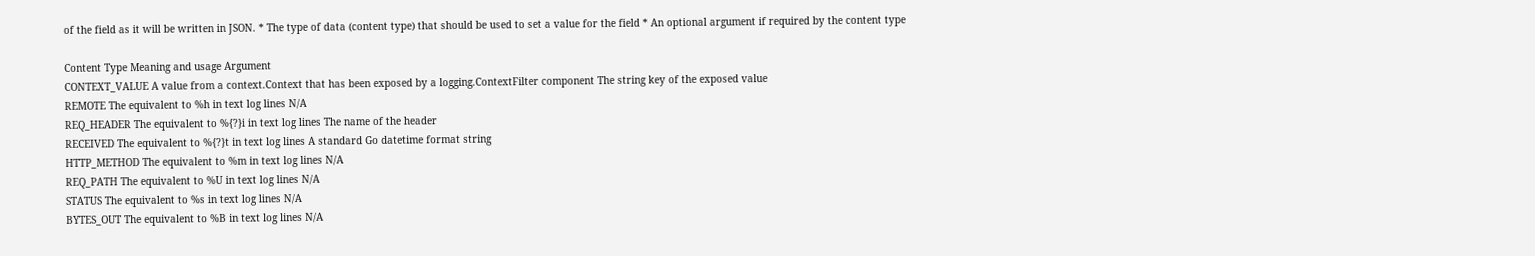of the field as it will be written in JSON. * The type of data (content type) that should be used to set a value for the field * An optional argument if required by the content type

Content Type Meaning and usage Argument
CONTEXT_VALUE A value from a context.Context that has been exposed by a logging.ContextFilter component The string key of the exposed value
REMOTE The equivalent to %h in text log lines N/A
REQ_HEADER The equivalent to %{?}i in text log lines The name of the header
RECEIVED The equivalent to %{?}t in text log lines A standard Go datetime format string
HTTP_METHOD The equivalent to %m in text log lines N/A
REQ_PATH The equivalent to %U in text log lines N/A
STATUS The equivalent to %s in text log lines N/A
BYTES_OUT The equivalent to %B in text log lines N/A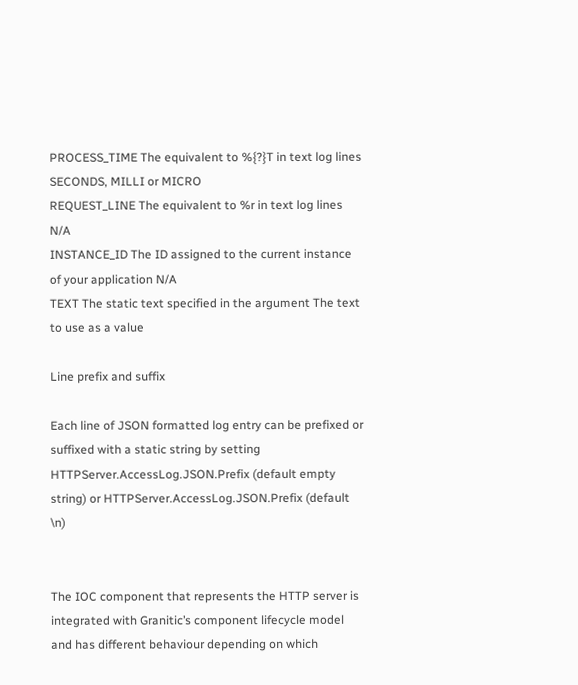PROCESS_TIME The equivalent to %{?}T in text log lines SECONDS, MILLI or MICRO
REQUEST_LINE The equivalent to %r in text log lines N/A
INSTANCE_ID The ID assigned to the current instance of your application N/A
TEXT The static text specified in the argument The text to use as a value

Line prefix and suffix

Each line of JSON formatted log entry can be prefixed or suffixed with a static string by setting HTTPServer.AccessLog.JSON.Prefix (default empty string) or HTTPServer.AccessLog.JSON.Prefix (default \n)


The IOC component that represents the HTTP server is integrated with Granitic’s component lifecycle model and has different behaviour depending on which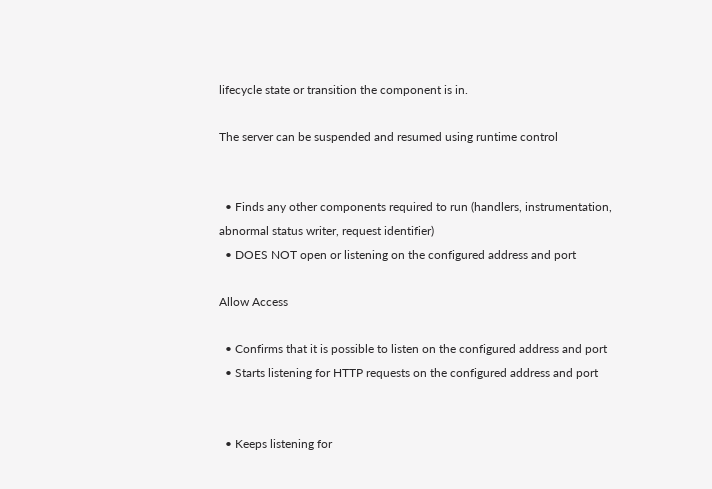lifecycle state or transition the component is in.

The server can be suspended and resumed using runtime control


  • Finds any other components required to run (handlers, instrumentation, abnormal status writer, request identifier)
  • DOES NOT open or listening on the configured address and port

Allow Access

  • Confirms that it is possible to listen on the configured address and port
  • Starts listening for HTTP requests on the configured address and port


  • Keeps listening for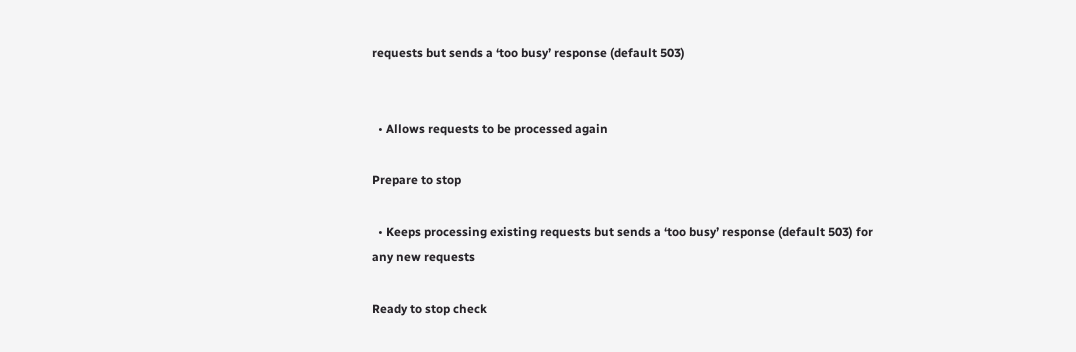requests but sends a ‘too busy’ response (default 503)


  • Allows requests to be processed again

Prepare to stop

  • Keeps processing existing requests but sends a ‘too busy’ response (default 503) for any new requests

Ready to stop check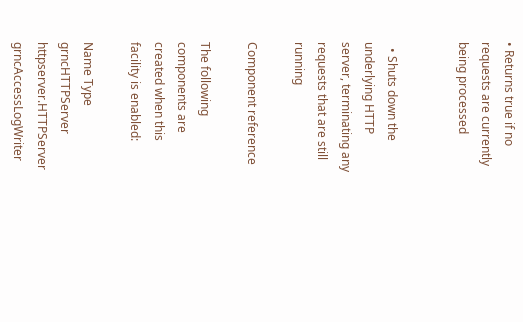• Returns true if no requests are currently being processed


  • Shuts down the underlying HTTP server, terminating any requests that are still running

Component reference

The following components are created when this facility is enabled:

Name Type
grncHTTPServer httpserver.HTTPServer
grncAccessLogWriter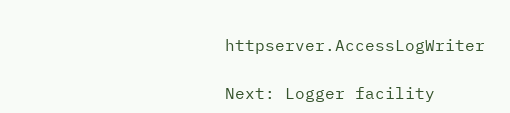httpserver.AccessLogWriter

Next: Logger facility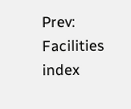Prev: Facilities index